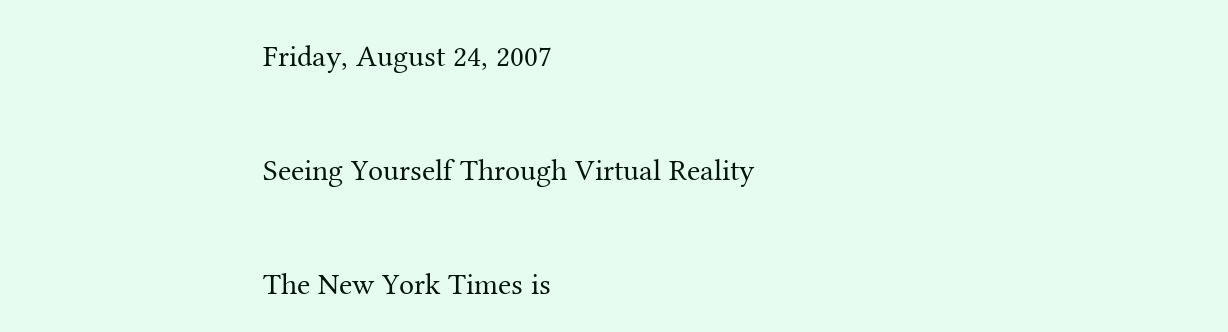Friday, August 24, 2007

Seeing Yourself Through Virtual Reality

The New York Times is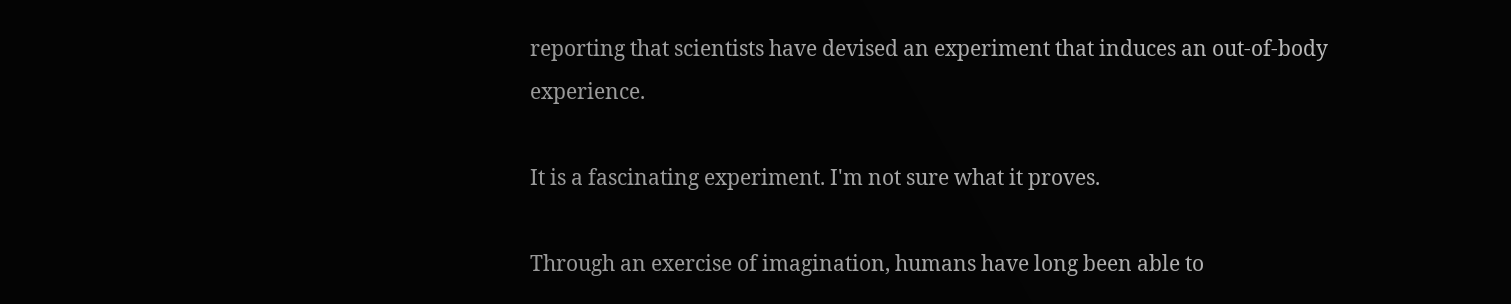reporting that scientists have devised an experiment that induces an out-of-body experience.

It is a fascinating experiment. I'm not sure what it proves.

Through an exercise of imagination, humans have long been able to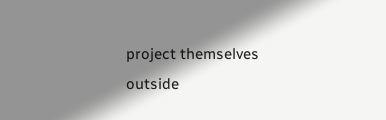project themselves outside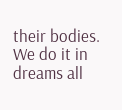their bodies. We do it in dreams all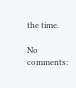the time.

No comments: